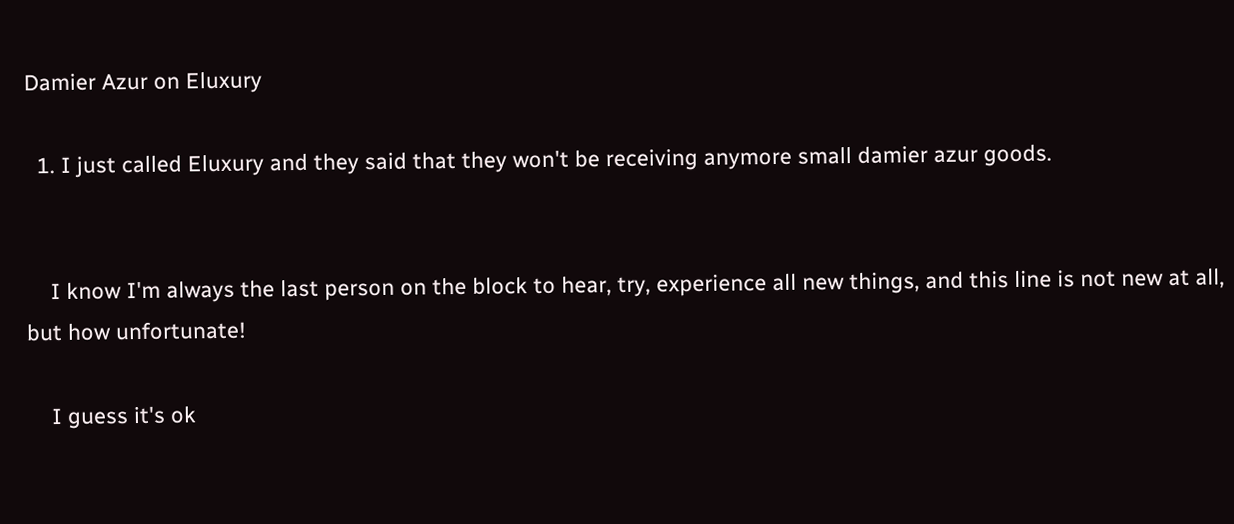Damier Azur on Eluxury

  1. I just called Eluxury and they said that they won't be receiving anymore small damier azur goods.


    I know I'm always the last person on the block to hear, try, experience all new things, and this line is not new at all, but how unfortunate!

    I guess it's ok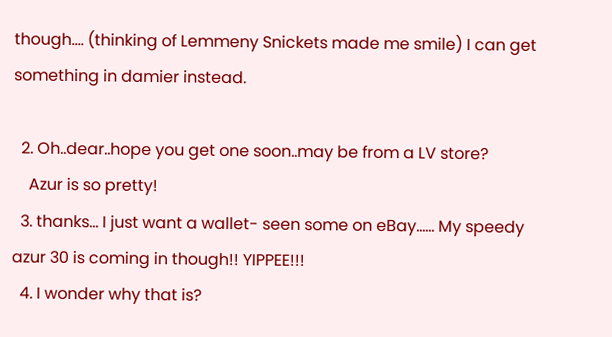though.... (thinking of Lemmeny Snickets made me smile) I can get something in damier instead.

  2. Oh..dear..hope you get one soon..may be from a LV store?
    Azur is so pretty!
  3. thanks... I just want a wallet- seen some on eBay...... My speedy azur 30 is coming in though!! YIPPEE!!!
  4. I wonder why that is?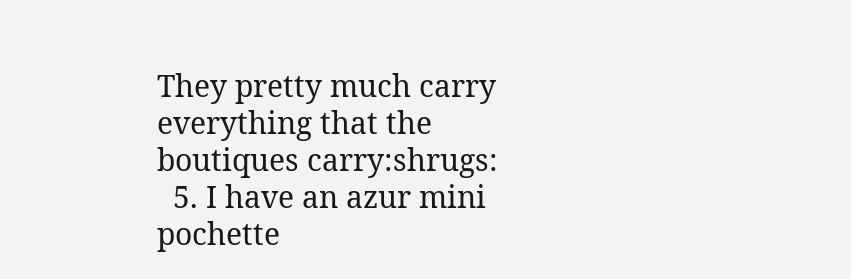They pretty much carry everything that the boutiques carry:shrugs:
  5. I have an azur mini pochette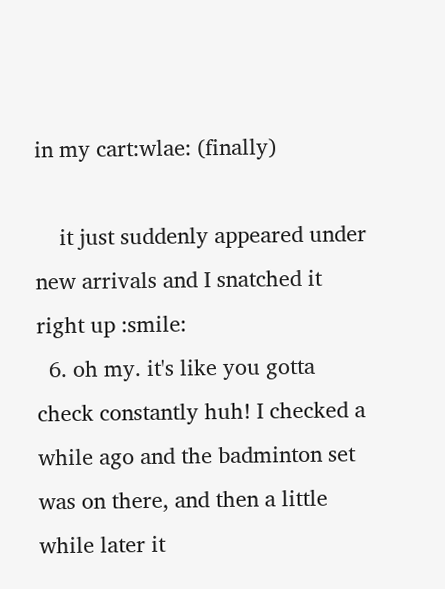in my cart:wlae: (finally)

    it just suddenly appeared under new arrivals and I snatched it right up :smile:
  6. oh my. it's like you gotta check constantly huh! I checked a while ago and the badminton set was on there, and then a little while later it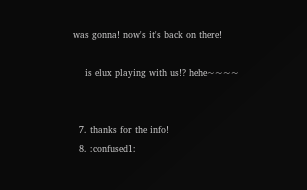was gonna! now's it's back on there!

    is elux playing with us!? hehe~~~~


  7. thanks for the info!
  8. :confused1: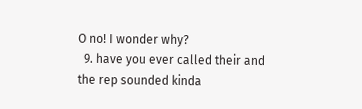O no! I wonder why?
  9. have you ever called their and the rep sounded kinda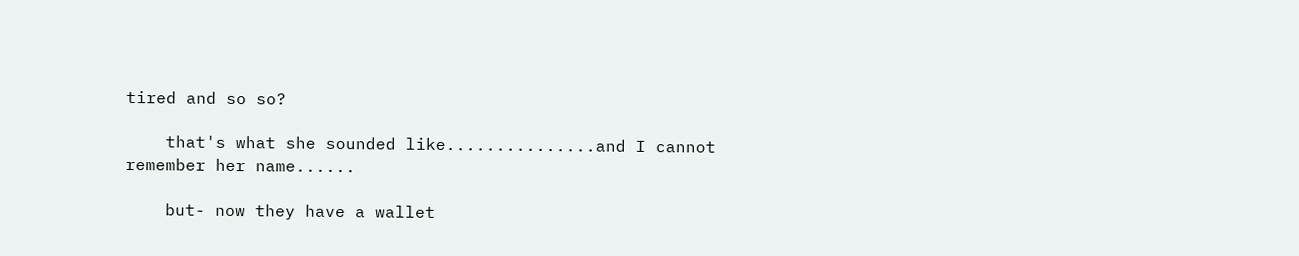tired and so so?

    that's what she sounded like...............and I cannot remember her name......

    but- now they have a wallet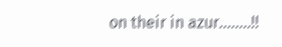on their in azur........!!